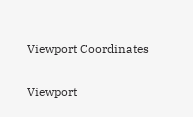Viewport Coordinates

Viewport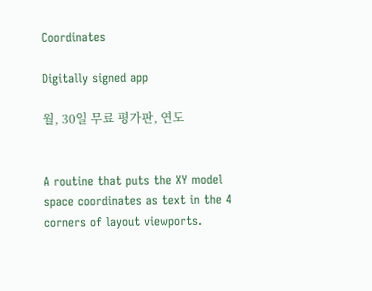Coordinates

Digitally signed app

월, 30일 무료 평가판, 연도


A routine that puts the XY model space coordinates as text in the 4 corners of layout viewports.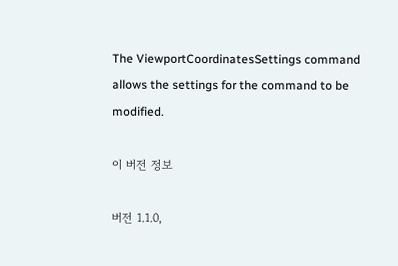The ViewportCoordinatesSettings command allows the settings for the command to be modified.

이 버전 정보

버전 1.1.0,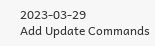2023-03-29
Add Update Commands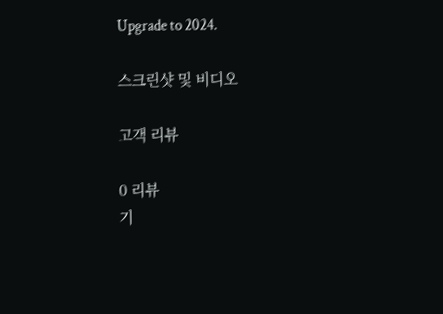Upgrade to 2024.

스크린샷 및 비디오

고객 리뷰

0 리뷰
기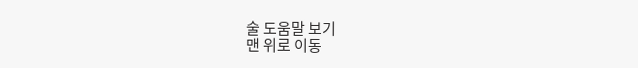술 도움말 보기
맨 위로 이동